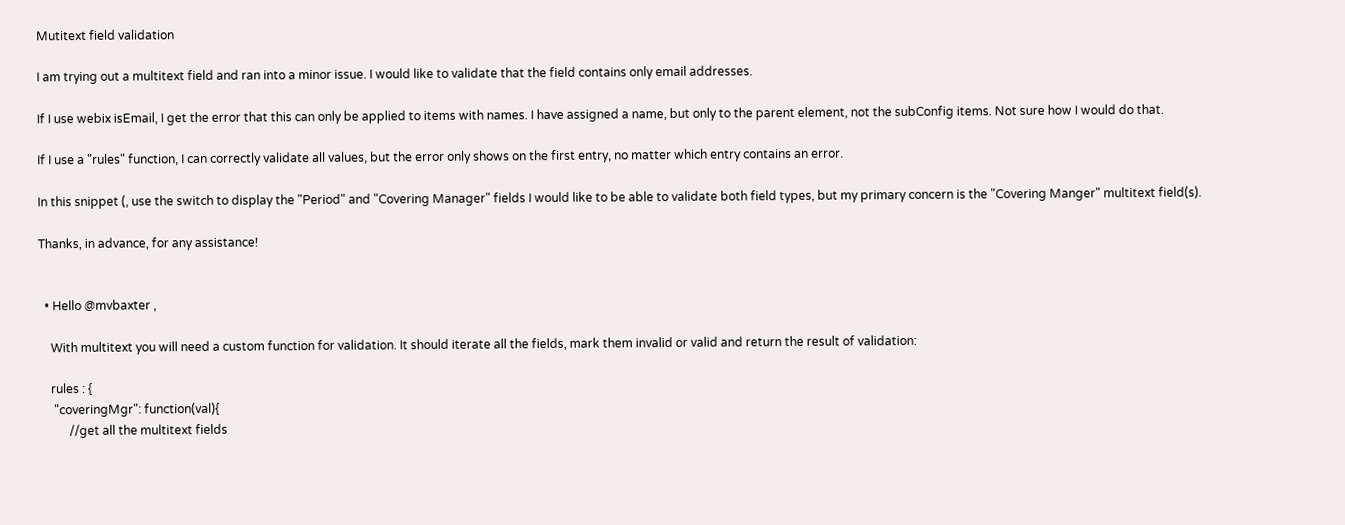Mutitext field validation

I am trying out a multitext field and ran into a minor issue. I would like to validate that the field contains only email addresses.

If I use webix isEmail, I get the error that this can only be applied to items with names. I have assigned a name, but only to the parent element, not the subConfig items. Not sure how I would do that.

If I use a "rules" function, I can correctly validate all values, but the error only shows on the first entry, no matter which entry contains an error.

In this snippet (, use the switch to display the "Period" and "Covering Manager" fields I would like to be able to validate both field types, but my primary concern is the "Covering Manger" multitext field(s).

Thanks, in advance, for any assistance!


  • Hello @mvbaxter ,

    With multitext you will need a custom function for validation. It should iterate all the fields, mark them invalid or valid and return the result of validation:

    rules : {
     "coveringMgr": function(val){
          //get all the multitext fields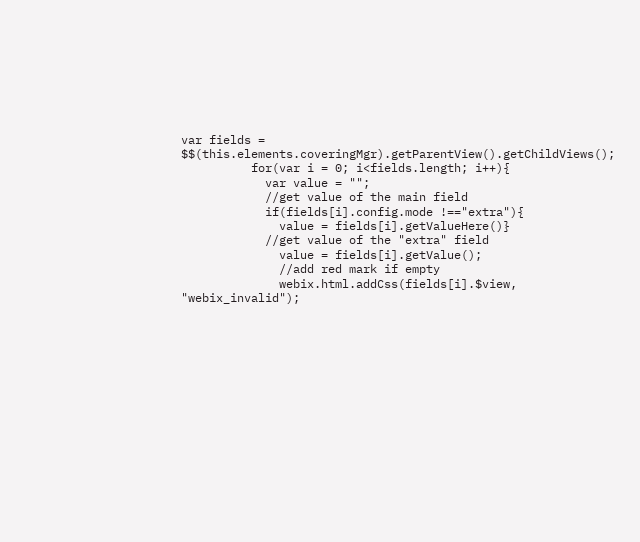var fields = $$(this.elements.coveringMgr).getParentView().getChildViews();
          for(var i = 0; i<fields.length; i++){
            var value = "";
            //get value of the main field
            if(fields[i].config.mode !=="extra"){
              value = fields[i].getValueHere()}
            //get value of the "extra" field
              value = fields[i].getValue();
              //add red mark if empty
              webix.html.addCss(fields[i].$view, "webix_invalid");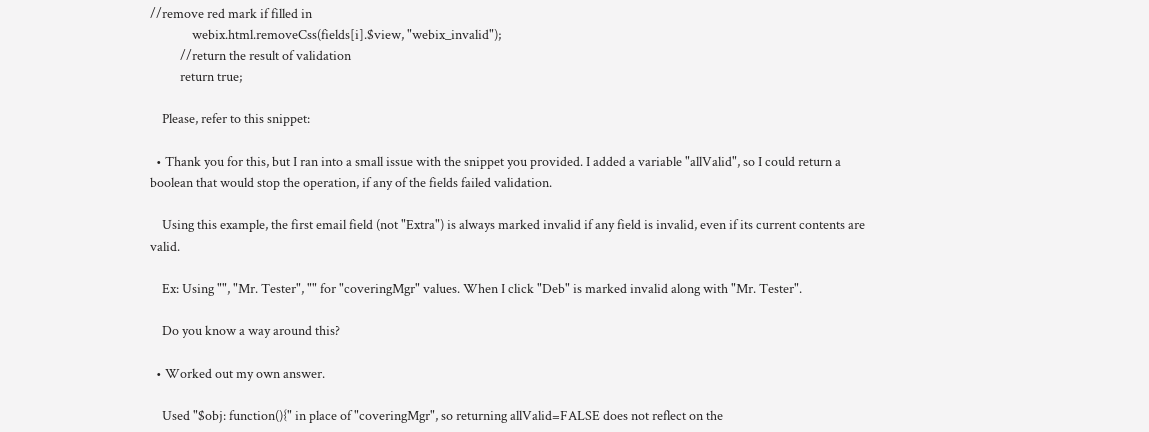//remove red mark if filled in
              webix.html.removeCss(fields[i].$view, "webix_invalid");
          //return the result of validation
          return true;

    Please, refer to this snippet:

  • Thank you for this, but I ran into a small issue with the snippet you provided. I added a variable "allValid", so I could return a boolean that would stop the operation, if any of the fields failed validation.

    Using this example, the first email field (not "Extra") is always marked invalid if any field is invalid, even if its current contents are valid.

    Ex: Using "", "Mr. Tester", "" for "coveringMgr" values. When I click "Deb" is marked invalid along with "Mr. Tester".

    Do you know a way around this?

  • Worked out my own answer.

    Used "$obj: function(){" in place of "coveringMgr", so returning allValid=FALSE does not reflect on the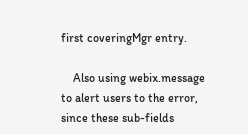first coveringMgr entry.

    Also using webix.message to alert users to the error, since these sub-fields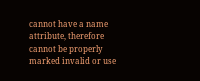cannot have a name attribute, therefore cannot be properly marked invalid or use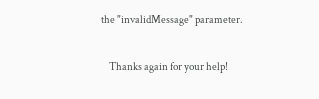the "invalidMessage" parameter.

    Thanks again for your help!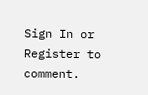Sign In or Register to comment.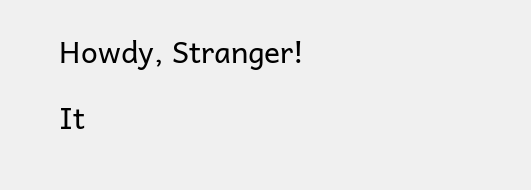Howdy, Stranger!

It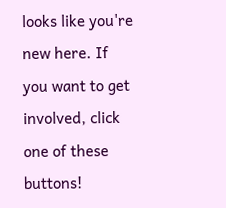looks like you're new here. If you want to get involved, click one of these buttons!